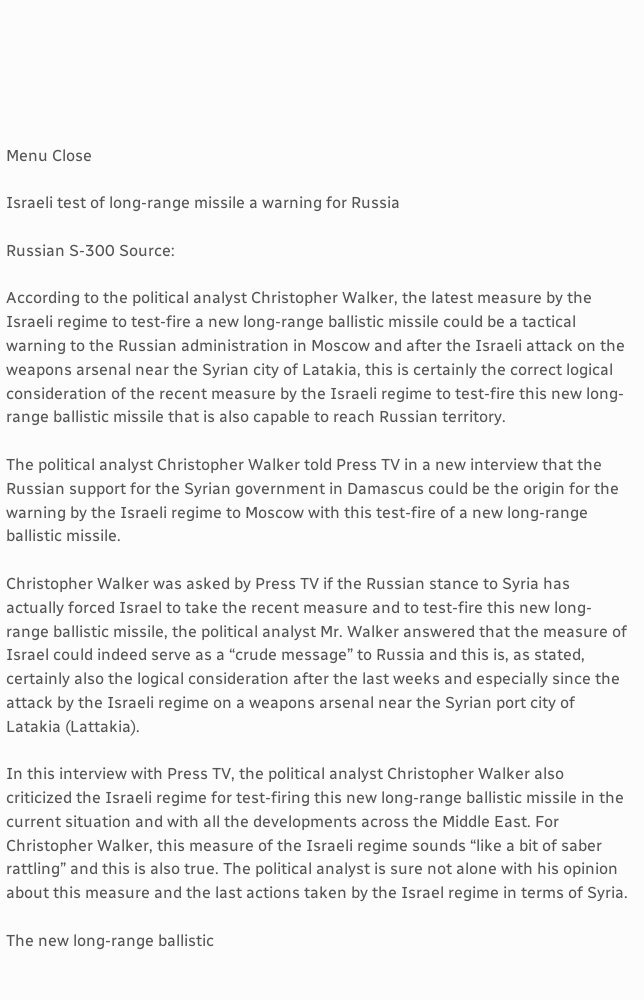Menu Close

Israeli test of long-range missile a warning for Russia

Russian S-300 Source:

According to the political analyst Christopher Walker, the latest measure by the Israeli regime to test-fire a new long-range ballistic missile could be a tactical warning to the Russian administration in Moscow and after the Israeli attack on the weapons arsenal near the Syrian city of Latakia, this is certainly the correct logical consideration of the recent measure by the Israeli regime to test-fire this new long-range ballistic missile that is also capable to reach Russian territory.

The political analyst Christopher Walker told Press TV in a new interview that the Russian support for the Syrian government in Damascus could be the origin for the warning by the Israeli regime to Moscow with this test-fire of a new long-range ballistic missile.

Christopher Walker was asked by Press TV if the Russian stance to Syria has actually forced Israel to take the recent measure and to test-fire this new long-range ballistic missile, the political analyst Mr. Walker answered that the measure of Israel could indeed serve as a “crude message” to Russia and this is, as stated, certainly also the logical consideration after the last weeks and especially since the attack by the Israeli regime on a weapons arsenal near the Syrian port city of Latakia (Lattakia).

In this interview with Press TV, the political analyst Christopher Walker also criticized the Israeli regime for test-firing this new long-range ballistic missile in the current situation and with all the developments across the Middle East. For Christopher Walker, this measure of the Israeli regime sounds “like a bit of saber rattling” and this is also true. The political analyst is sure not alone with his opinion about this measure and the last actions taken by the Israel regime in terms of Syria.

The new long-range ballistic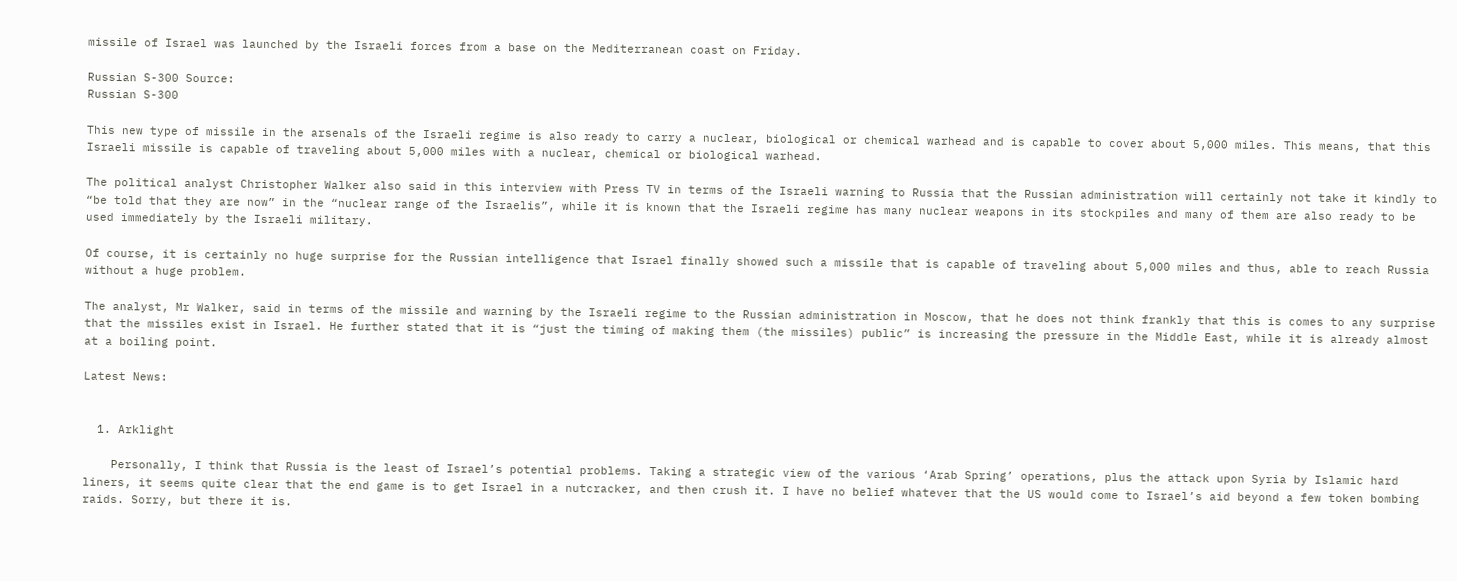missile of Israel was launched by the Israeli forces from a base on the Mediterranean coast on Friday.

Russian S-300 Source:
Russian S-300

This new type of missile in the arsenals of the Israeli regime is also ready to carry a nuclear, biological or chemical warhead and is capable to cover about 5,000 miles. This means, that this Israeli missile is capable of traveling about 5,000 miles with a nuclear, chemical or biological warhead.

The political analyst Christopher Walker also said in this interview with Press TV in terms of the Israeli warning to Russia that the Russian administration will certainly not take it kindly to “be told that they are now” in the “nuclear range of the Israelis”, while it is known that the Israeli regime has many nuclear weapons in its stockpiles and many of them are also ready to be used immediately by the Israeli military.

Of course, it is certainly no huge surprise for the Russian intelligence that Israel finally showed such a missile that is capable of traveling about 5,000 miles and thus, able to reach Russia without a huge problem.

The analyst, Mr Walker, said in terms of the missile and warning by the Israeli regime to the Russian administration in Moscow, that he does not think frankly that this is comes to any surprise that the missiles exist in Israel. He further stated that it is “just the timing of making them (the missiles) public” is increasing the pressure in the Middle East, while it is already almost at a boiling point.

Latest News:


  1. Arklight

    Personally, I think that Russia is the least of Israel’s potential problems. Taking a strategic view of the various ‘Arab Spring’ operations, plus the attack upon Syria by Islamic hard liners, it seems quite clear that the end game is to get Israel in a nutcracker, and then crush it. I have no belief whatever that the US would come to Israel’s aid beyond a few token bombing raids. Sorry, but there it is.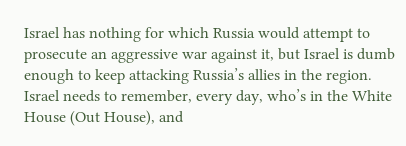Israel has nothing for which Russia would attempt to prosecute an aggressive war against it, but Israel is dumb enough to keep attacking Russia’s allies in the region. Israel needs to remember, every day, who’s in the White House (Out House), and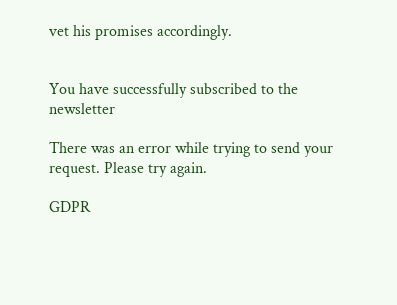vet his promises accordingly.


You have successfully subscribed to the newsletter

There was an error while trying to send your request. Please try again.

GDPR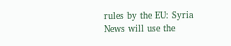rules by the EU: Syria News will use the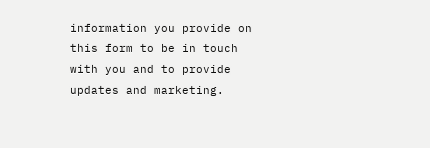information you provide on this form to be in touch with you and to provide updates and marketing.